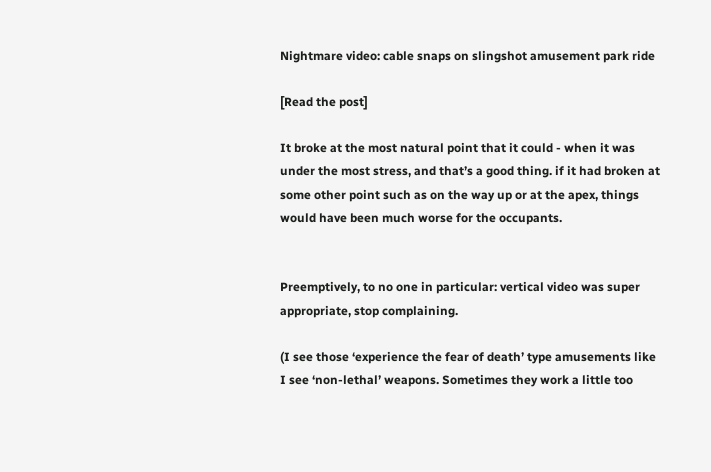Nightmare video: cable snaps on slingshot amusement park ride

[Read the post]

It broke at the most natural point that it could - when it was under the most stress, and that’s a good thing. if it had broken at some other point such as on the way up or at the apex, things would have been much worse for the occupants.


Preemptively, to no one in particular: vertical video was super appropriate, stop complaining.

(I see those ‘experience the fear of death’ type amusements like I see ‘non-lethal’ weapons. Sometimes they work a little too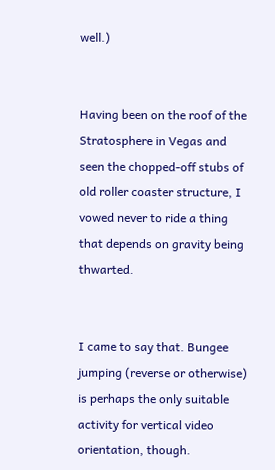well.)


Having been on the roof of the Stratosphere in Vegas and seen the chopped-off stubs of old roller coaster structure, I vowed never to ride a thing that depends on gravity being thwarted.


I came to say that. Bungee jumping (reverse or otherwise) is perhaps the only suitable activity for vertical video orientation, though.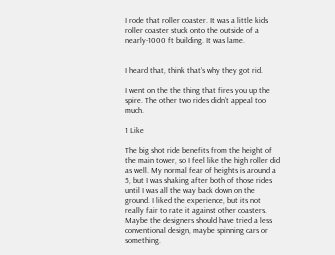I rode that roller coaster. It was a little kids roller coaster stuck onto the outside of a nearly-1000 ft building. It was lame.


I heard that, think that’s why they got rid.

I went on the the thing that fires you up the spire. The other two rides didn’t appeal too much.

1 Like

The big shot ride benefits from the height of the main tower, so I feel like the high roller did as well. My normal fear of heights is around a 5, but I was shaking after both of those rides until I was all the way back down on the ground. I liked the experience, but its not really fair to rate it against other coasters. Maybe the designers should have tried a less conventional design, maybe spinning cars or something.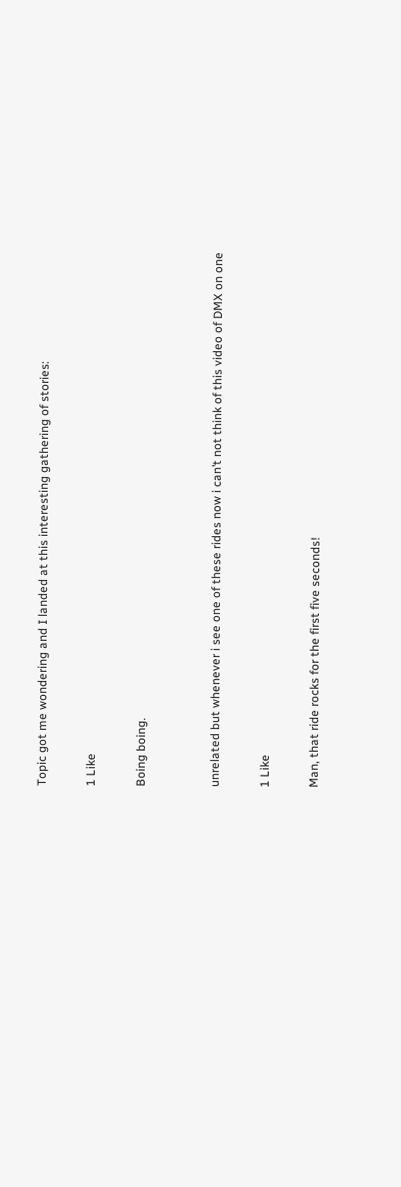Topic got me wondering and I landed at this interesting gathering of stories:

1 Like

Boing boing.


unrelated but whenever i see one of these rides now i can’t not think of this video of DMX on one

1 Like

Man, that ride rocks for the first five seconds!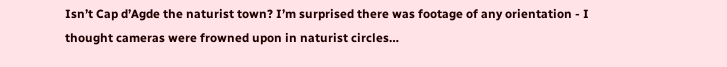Isn’t Cap d’Agde the naturist town? I’m surprised there was footage of any orientation - I thought cameras were frowned upon in naturist circles…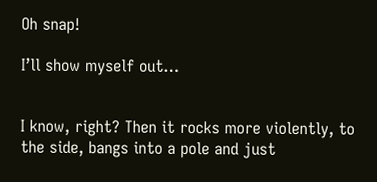Oh snap!

I’ll show myself out…


I know, right? Then it rocks more violently, to the side, bangs into a pole and just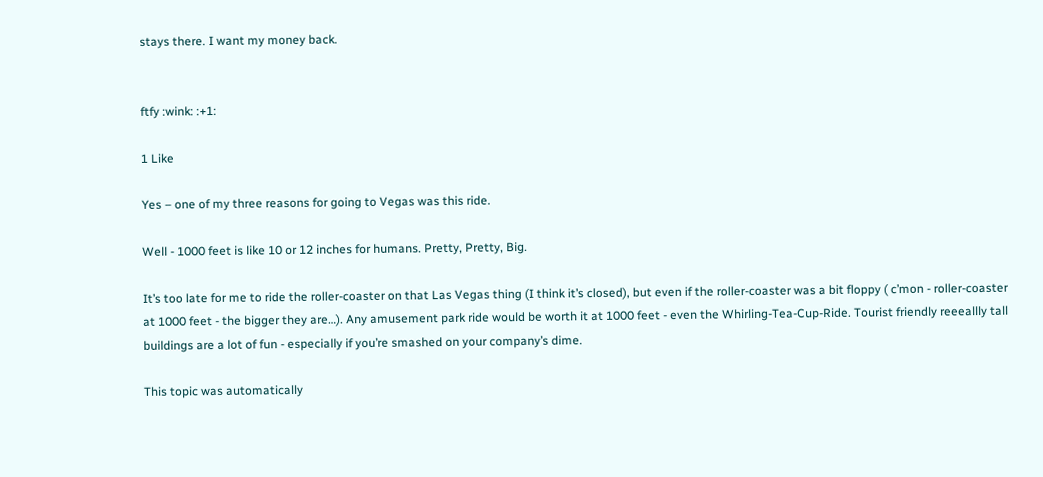stays there. I want my money back.


ftfy :wink: :+1:

1 Like

Yes – one of my three reasons for going to Vegas was this ride.

Well - 1000 feet is like 10 or 12 inches for humans. Pretty, Pretty, Big.

It’s too late for me to ride the roller-coaster on that Las Vegas thing (I think it’s closed), but even if the roller-coaster was a bit floppy ( c’mon - roller-coaster at 1000 feet - the bigger they are…). Any amusement park ride would be worth it at 1000 feet - even the Whirling-Tea-Cup-Ride. Tourist friendly reeeallly tall buildings are a lot of fun - especially if you’re smashed on your company’s dime.

This topic was automatically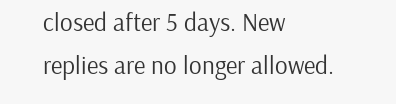closed after 5 days. New replies are no longer allowed.